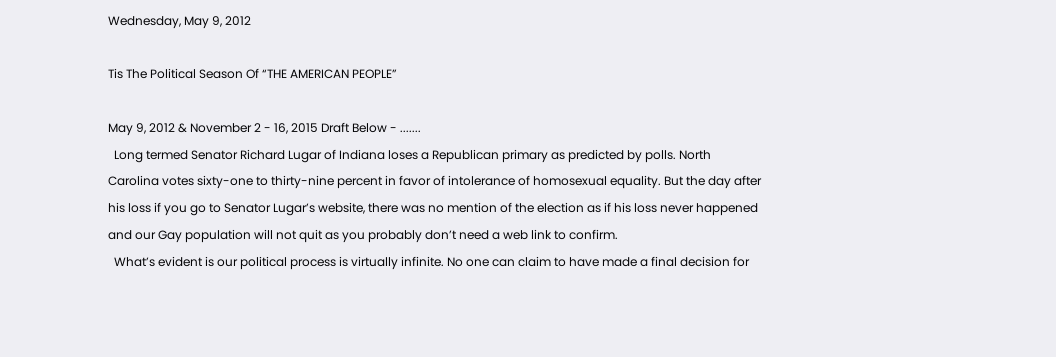Wednesday, May 9, 2012

Tis The Political Season Of “THE AMERICAN PEOPLE”

May 9, 2012 & November 2 - 16, 2015 Draft Below - .......
  Long termed Senator Richard Lugar of Indiana loses a Republican primary as predicted by polls. North Carolina votes sixty-one to thirty-nine percent in favor of intolerance of homosexual equality. But the day after his loss if you go to Senator Lugar’s website, there was no mention of the election as if his loss never happened and our Gay population will not quit as you probably don’t need a web link to confirm.
  What’s evident is our political process is virtually infinite. No one can claim to have made a final decision for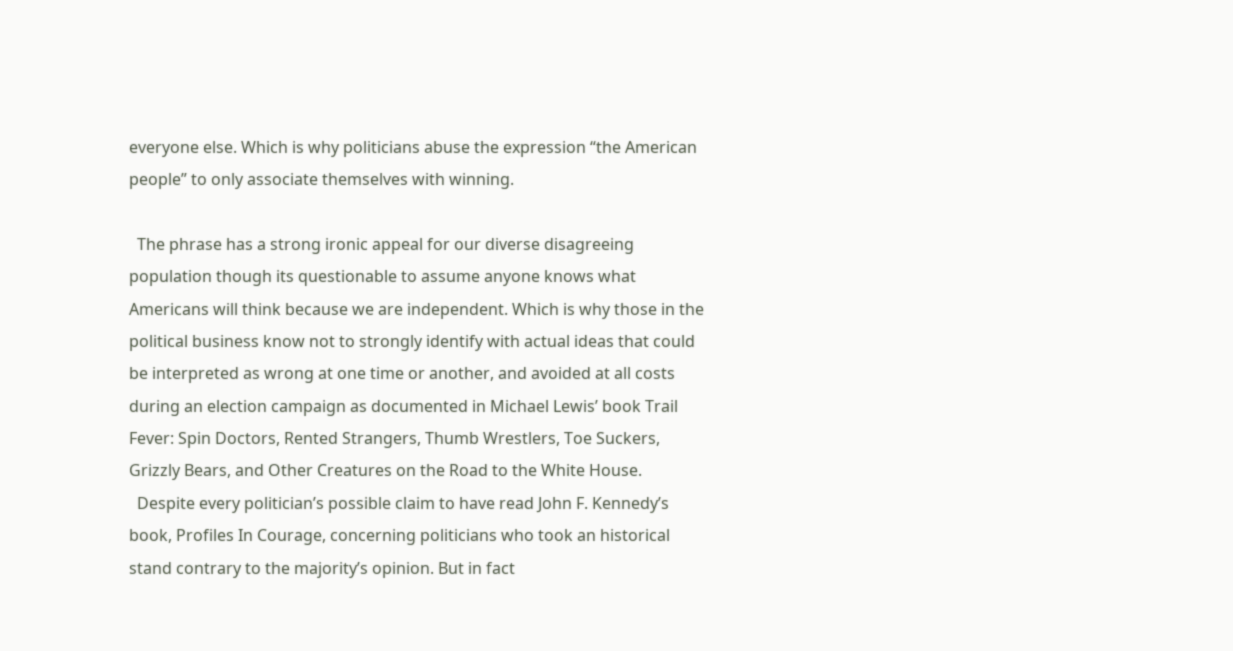everyone else. Which is why politicians abuse the expression “the American people” to only associate themselves with winning.

  The phrase has a strong ironic appeal for our diverse disagreeing population though its questionable to assume anyone knows what Americans will think because we are independent. Which is why those in the political business know not to strongly identify with actual ideas that could be interpreted as wrong at one time or another, and avoided at all costs during an election campaign as documented in Michael Lewis’ book Trail Fever: Spin Doctors, Rented Strangers, Thumb Wrestlers, Toe Suckers, Grizzly Bears, and Other Creatures on the Road to the White House.
  Despite every politician’s possible claim to have read John F. Kennedy’s book, Profiles In Courage, concerning politicians who took an historical stand contrary to the majority’s opinion. But in fact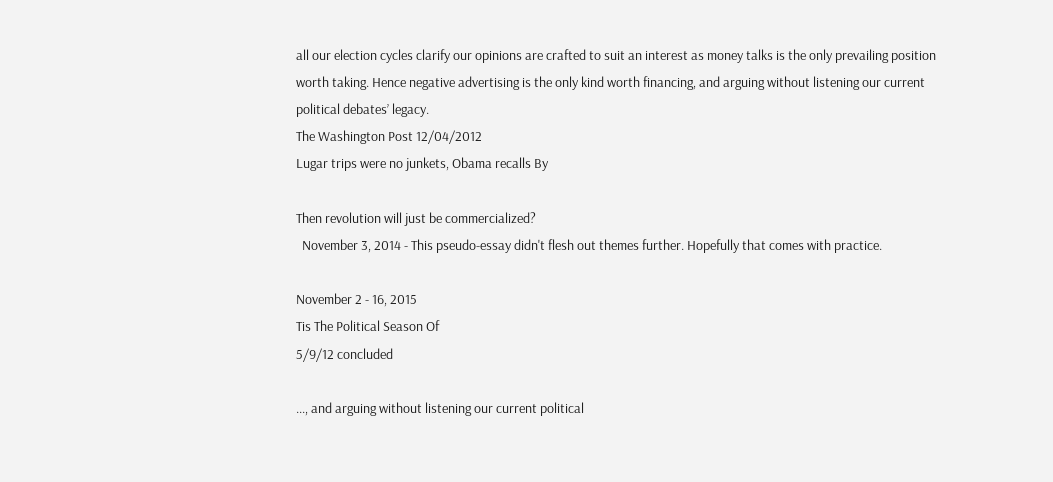all our election cycles clarify our opinions are crafted to suit an interest as money talks is the only prevailing position worth taking. Hence negative advertising is the only kind worth financing, and arguing without listening our current political debates’ legacy.
The Washington Post 12/04/2012
Lugar trips were no junkets, Obama recalls By

Then revolution will just be commercialized?
  November 3, 2014 - This pseudo-essay didn't flesh out themes further. Hopefully that comes with practice.

November 2 - 16, 2015
Tis The Political Season Of
5/9/12 concluded

..., and arguing without listening our current political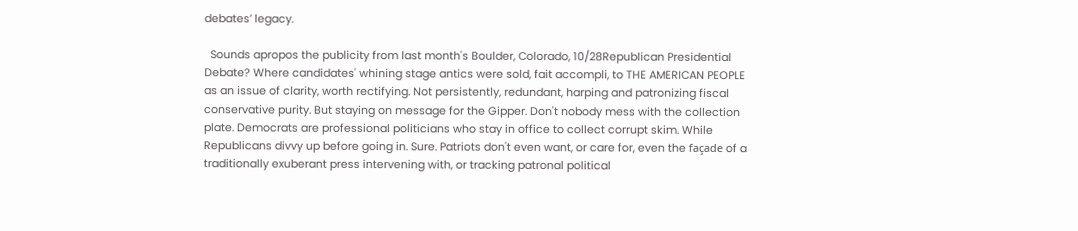debates’ legacy.

  Sounds apropos the publicity from last month's Boulder, Colorado, 10/28Republican Presidential Debate? Where candidates' whining stage antics were sold, fait accompli, to THE AMERICAN PEOPLE as an issue of clarity, worth rectifying. Not persistently, redundant, harping and patronizing fiscal conservative purity. But staying on message for the Gipper. Don't nobody mess with the collection plate. Democrats are professional politicians who stay in office to collect corrupt skim. While Republicans divvy up before going in. Sure. Patriots don't even want, or care for, even the façade of a traditionally exuberant press intervening with, or tracking patronal political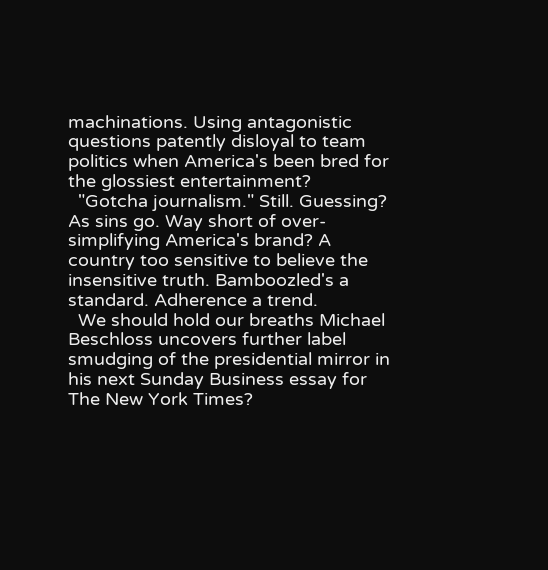machinations. Using antagonistic questions patently disloyal to team politics when America's been bred for the glossiest entertainment?
  "Gotcha journalism." Still. Guessing? As sins go. Way short of over-simplifying America's brand? A country too sensitive to believe the insensitive truth. Bamboozled's a standard. Adherence a trend.
  We should hold our breaths Michael Beschloss uncovers further label smudging of the presidential mirror in his next Sunday Business essay for The New York Times?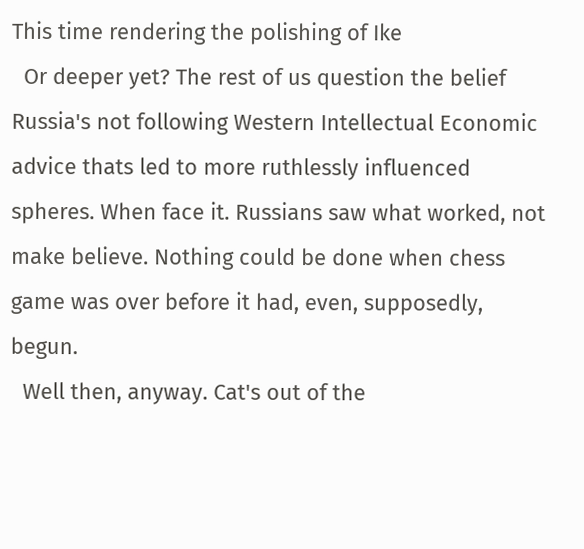This time rendering the polishing of Ike
  Or deeper yet? The rest of us question the belief Russia's not following Western Intellectual Economic advice thats led to more ruthlessly influenced spheres. When face it. Russians saw what worked, not make believe. Nothing could be done when chess game was over before it had, even, supposedly, begun.
  Well then, anyway. Cat's out of the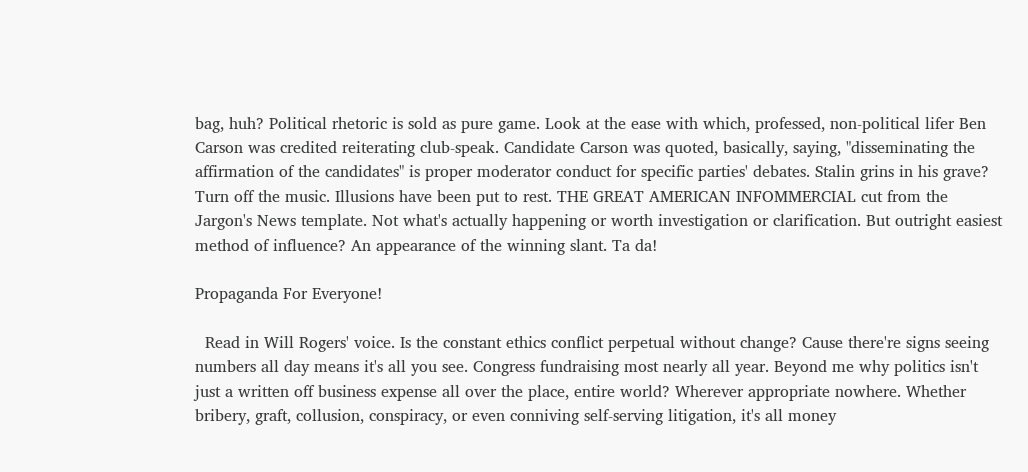bag, huh? Political rhetoric is sold as pure game. Look at the ease with which, professed, non-political lifer Ben Carson was credited reiterating club-speak. Candidate Carson was quoted, basically, saying, "disseminating the affirmation of the candidates" is proper moderator conduct for specific parties' debates. Stalin grins in his grave? Turn off the music. Illusions have been put to rest. THE GREAT AMERICAN INFOMMERCIAL cut from the Jargon's News template. Not what's actually happening or worth investigation or clarification. But outright easiest method of influence? An appearance of the winning slant. Ta da!

Propaganda For Everyone!

  Read in Will Rogers' voice. Is the constant ethics conflict perpetual without change? Cause there're signs seeing numbers all day means it's all you see. Congress fundraising most nearly all year. Beyond me why politics isn't just a written off business expense all over the place, entire world? Wherever appropriate nowhere. Whether bribery, graft, collusion, conspiracy, or even conniving self-serving litigation, it's all money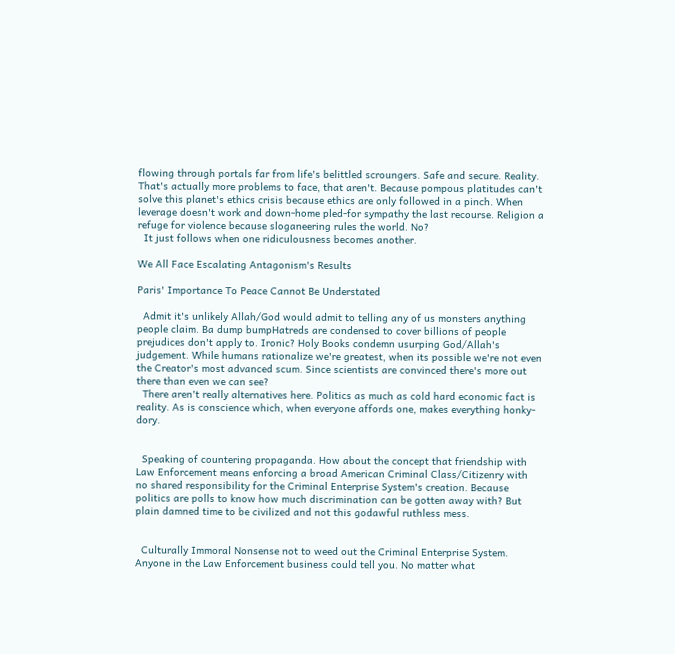flowing through portals far from life's belittled scroungers. Safe and secure. Reality. That's actually more problems to face, that aren't. Because pompous platitudes can't solve this planet's ethics crisis because ethics are only followed in a pinch. When leverage doesn't work and down-home pled-for sympathy the last recourse. Religion a refuge for violence because sloganeering rules the world. No?
  It just follows when one ridiculousness becomes another.

We All Face Escalating Antagonism's Results

Paris' Importance To Peace Cannot Be Understated

  Admit it's unlikely Allah/God would admit to telling any of us monsters anything people claim. Ba dump bumpHatreds are condensed to cover billions of people prejudices don't apply to. Ironic? Holy Books condemn usurping God/Allah's judgement. While humans rationalize we're greatest, when its possible we're not even the Creator's most advanced scum. Since scientists are convinced there's more out there than even we can see?
  There aren't really alternatives here. Politics as much as cold hard economic fact is reality. As is conscience which, when everyone affords one, makes everything honky-dory.


  Speaking of countering propaganda. How about the concept that friendship with Law Enforcement means enforcing a broad American Criminal Class/Citizenry with no shared responsibility for the Criminal Enterprise System's creation. Because politics are polls to know how much discrimination can be gotten away with? But plain damned time to be civilized and not this godawful ruthless mess.


  Culturally Immoral Nonsense not to weed out the Criminal Enterprise System. Anyone in the Law Enforcement business could tell you. No matter what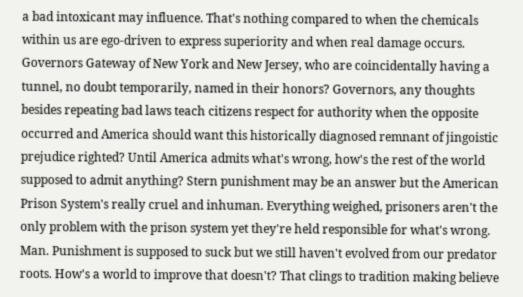a bad intoxicant may influence. That's nothing compared to when the chemicals within us are ego-driven to express superiority and when real damage occurs. Governors Gateway of New York and New Jersey, who are coincidentally having a tunnel, no doubt temporarily, named in their honors? Governors, any thoughts besides repeating bad laws teach citizens respect for authority when the opposite occurred and America should want this historically diagnosed remnant of jingoistic prejudice righted? Until America admits what's wrong, how's the rest of the world supposed to admit anything? Stern punishment may be an answer but the American Prison System's really cruel and inhuman. Everything weighed, prisoners aren't the only problem with the prison system yet they're held responsible for what's wrong. Man. Punishment is supposed to suck but we still haven't evolved from our predator roots. How's a world to improve that doesn't? That clings to tradition making believe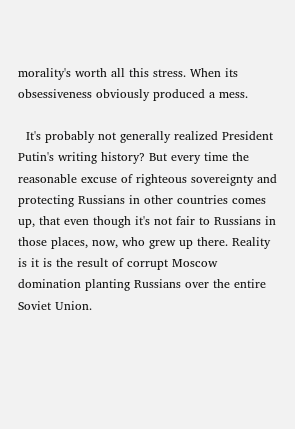morality's worth all this stress. When its obsessiveness obviously produced a mess.

  It's probably not generally realized President Putin's writing history? But every time the reasonable excuse of righteous sovereignty and protecting Russians in other countries comes up, that even though it's not fair to Russians in those places, now, who grew up there. Reality is it is the result of corrupt Moscow domination planting Russians over the entire Soviet Union.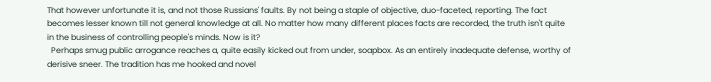That however unfortunate it is, and not those Russians' faults. By not being a staple of objective, duo-faceted, reporting. The fact becomes lesser known till not general knowledge at all. No matter how many different places facts are recorded, the truth isn't quite in the business of controlling people's minds. Now is it?
  Perhaps smug public arrogance reaches a, quite easily kicked out from under, soapbox. As an entirely inadequate defense, worthy of derisive sneer. The tradition has me hooked and novel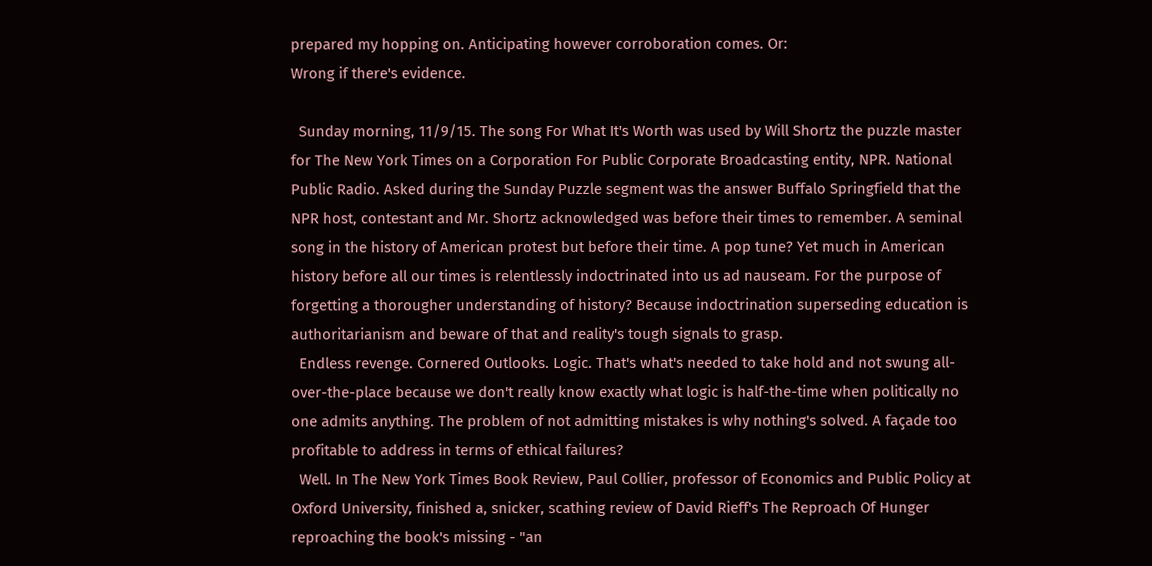prepared my hopping on. Anticipating however corroboration comes. Or:
Wrong if there's evidence.

  Sunday morning, 11/9/15. The song For What It's Worth was used by Will Shortz the puzzle master for The New York Times on a Corporation For Public Corporate Broadcasting entity, NPR. National Public Radio. Asked during the Sunday Puzzle segment was the answer Buffalo Springfield that the NPR host, contestant and Mr. Shortz acknowledged was before their times to remember. A seminal song in the history of American protest but before their time. A pop tune? Yet much in American history before all our times is relentlessly indoctrinated into us ad nauseam. For the purpose of forgetting a thorougher understanding of history? Because indoctrination superseding education is authoritarianism and beware of that and reality's tough signals to grasp.
  Endless revenge. Cornered Outlooks. Logic. That's what's needed to take hold and not swung all-over-the-place because we don't really know exactly what logic is half-the-time when politically no one admits anything. The problem of not admitting mistakes is why nothing's solved. A façade too profitable to address in terms of ethical failures?
  Well. In The New York Times Book Review, Paul Collier, professor of Economics and Public Policy at Oxford University, finished a, snicker, scathing review of David Rieff's The Reproach Of Hunger reproaching the book's missing - "an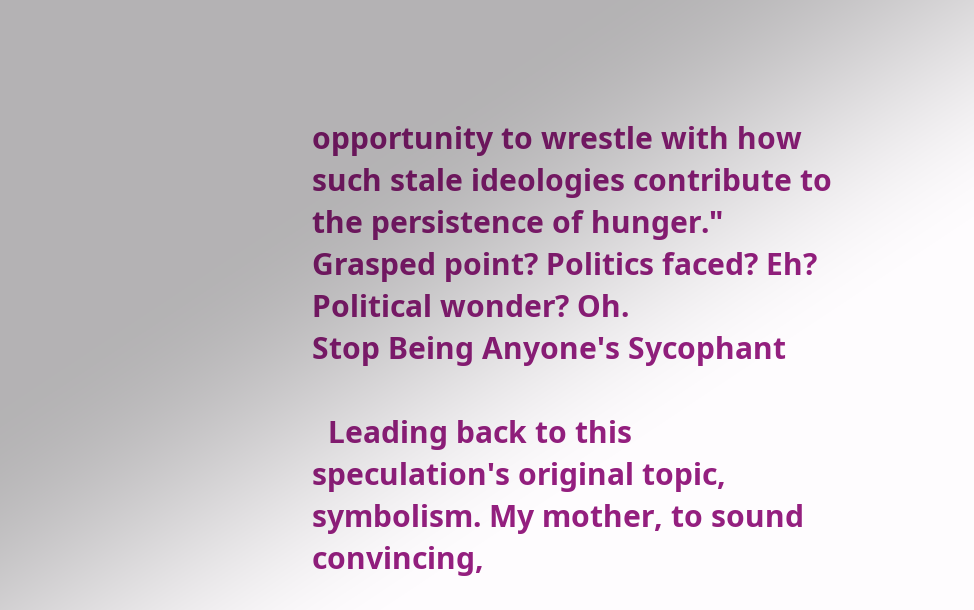opportunity to wrestle with how such stale ideologies contribute to the persistence of hunger." Grasped point? Politics faced? Eh? Political wonder? Oh.
Stop Being Anyone's Sycophant

  Leading back to this speculation's original topic, symbolism. My mother, to sound convincing,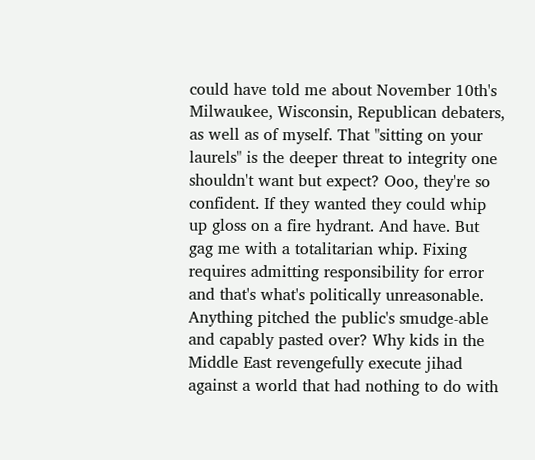could have told me about November 10th's Milwaukee, Wisconsin, Republican debaters, as well as of myself. That "sitting on your laurels" is the deeper threat to integrity one shouldn't want but expect? Ooo, they're so confident. If they wanted they could whip up gloss on a fire hydrant. And have. But gag me with a totalitarian whip. Fixing requires admitting responsibility for error and that's what's politically unreasonable. Anything pitched the public's smudge-able and capably pasted over? Why kids in the Middle East revengefully execute jihad against a world that had nothing to do with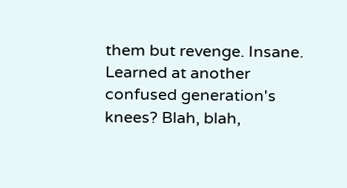them but revenge. Insane. Learned at another confused generation's knees? Blah, blah,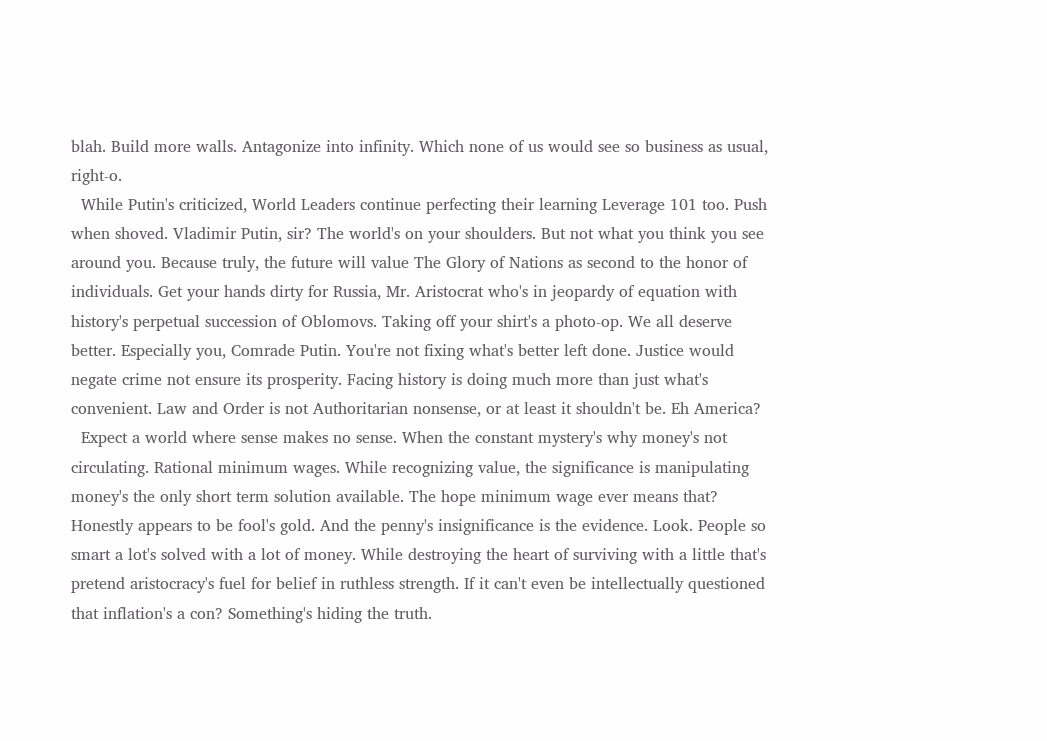blah. Build more walls. Antagonize into infinity. Which none of us would see so business as usual, right-o.
  While Putin's criticized, World Leaders continue perfecting their learning Leverage 101 too. Push when shoved. Vladimir Putin, sir? The world's on your shoulders. But not what you think you see around you. Because truly, the future will value The Glory of Nations as second to the honor of individuals. Get your hands dirty for Russia, Mr. Aristocrat who's in jeopardy of equation with history's perpetual succession of Oblomovs. Taking off your shirt's a photo-op. We all deserve better. Especially you, Comrade Putin. You're not fixing what's better left done. Justice would negate crime not ensure its prosperity. Facing history is doing much more than just what's convenient. Law and Order is not Authoritarian nonsense, or at least it shouldn't be. Eh America?
  Expect a world where sense makes no sense. When the constant mystery's why money's not circulating. Rational minimum wages. While recognizing value, the significance is manipulating money's the only short term solution available. The hope minimum wage ever means that? Honestly appears to be fool's gold. And the penny's insignificance is the evidence. Look. People so smart a lot's solved with a lot of money. While destroying the heart of surviving with a little that's pretend aristocracy's fuel for belief in ruthless strength. If it can't even be intellectually questioned that inflation's a con? Something's hiding the truth.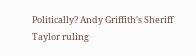Politically? Andy Griffith's Sheriff Taylor ruling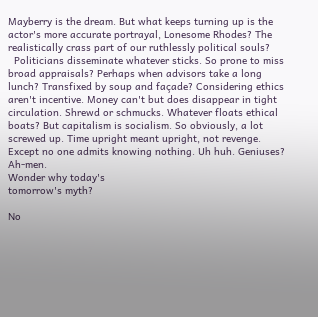Mayberry is the dream. But what keeps turning up is the actor's more accurate portrayal, Lonesome Rhodes? The realistically crass part of our ruthlessly political souls?
  Politicians disseminate whatever sticks. So prone to miss broad appraisals? Perhaps when advisors take a long lunch? Transfixed by soup and façade? Considering ethics aren't incentive. Money can't but does disappear in tight circulation. Shrewd or schmucks. Whatever floats ethical boats? But capitalism is socialism. So obviously, a lot screwed up. Time upright meant upright, not revenge. Except no one admits knowing nothing. Uh huh. Geniuses? Ah-men.
Wonder why today's
tomorrow's myth?

No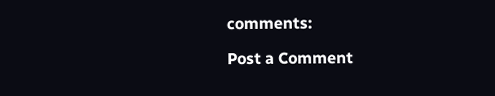comments:

Post a Comment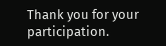Thank you for your participation.